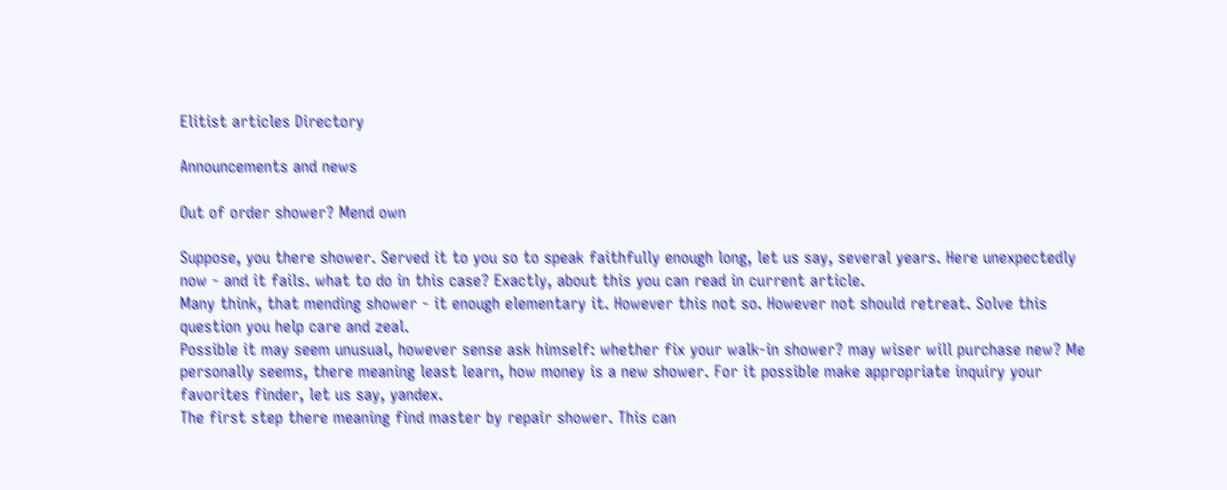Elitist articles Directory

Announcements and news

Out of order shower? Mend own

Suppose, you there shower. Served it to you so to speak faithfully enough long, let us say, several years. Here unexpectedly now - and it fails. what to do in this case? Exactly, about this you can read in current article.
Many think, that mending shower - it enough elementary it. However this not so. However not should retreat. Solve this question you help care and zeal.
Possible it may seem unusual, however sense ask himself: whether fix your walk-in shower? may wiser will purchase new? Me personally seems, there meaning least learn, how money is a new shower. For it possible make appropriate inquiry your favorites finder, let us say, yandex.
The first step there meaning find master by repair shower. This can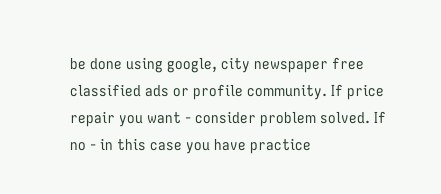be done using google, city newspaper free classified ads or profile community. If price repair you want - consider problem solved. If no - in this case you have practice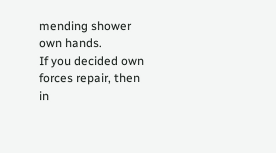mending shower own hands.
If you decided own forces repair, then in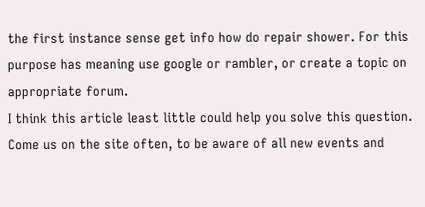the first instance sense get info how do repair shower. For this purpose has meaning use google or rambler, or create a topic on appropriate forum.
I think this article least little could help you solve this question.
Come us on the site often, to be aware of all new events and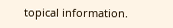topical information.